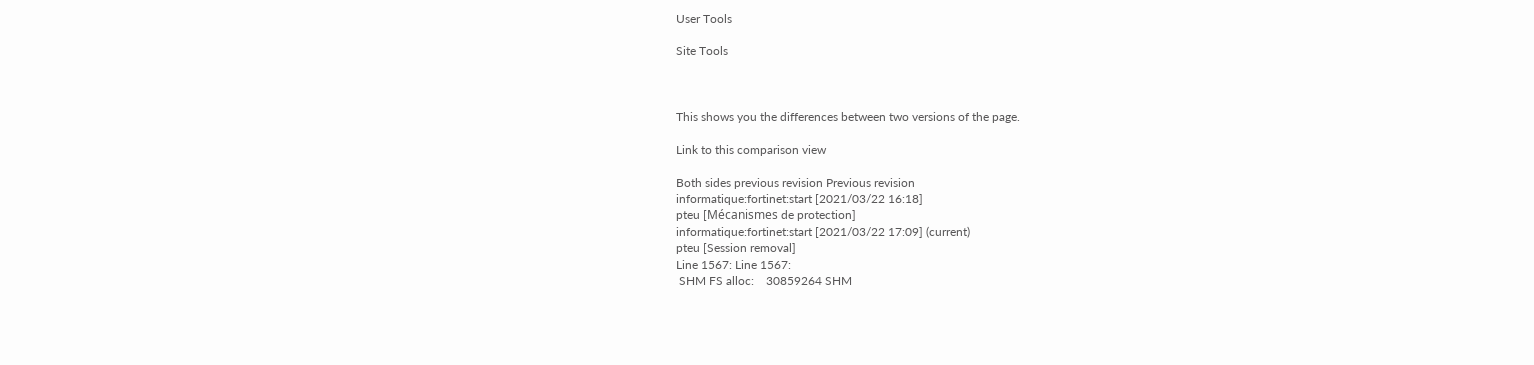User Tools

Site Tools



This shows you the differences between two versions of the page.

Link to this comparison view

Both sides previous revision Previous revision
informatique:fortinet:start [2021/03/22 16:18]
pteu [Mécanismes de protection]
informatique:fortinet:start [2021/03/22 17:09] (current)
pteu [Session removal]
Line 1567: Line 1567:
 SHM FS alloc:    30859264 SHM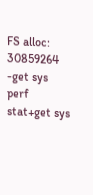FS alloc:    30859264
-get sys perf stat+get sys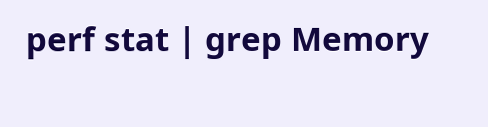perf stat | grep Memory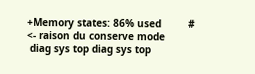+Memory states: 86% used         # <- raison du conserve mode
 diag sys top diag sys top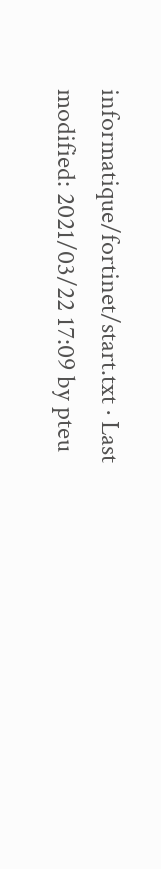informatique/fortinet/start.txt · Last modified: 2021/03/22 17:09 by pteu